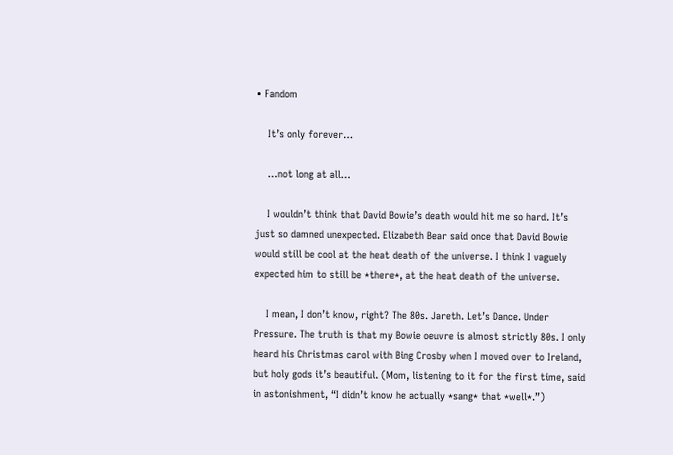• Fandom

    It’s only forever…

    …not long at all…

    I wouldn’t think that David Bowie’s death would hit me so hard. It’s just so damned unexpected. Elizabeth Bear said once that David Bowie would still be cool at the heat death of the universe. I think I vaguely expected him to still be *there*, at the heat death of the universe.

    I mean, I don’t know, right? The 80s. Jareth. Let’s Dance. Under Pressure. The truth is that my Bowie oeuvre is almost strictly 80s. I only heard his Christmas carol with Bing Crosby when I moved over to Ireland, but holy gods it’s beautiful. (Mom, listening to it for the first time, said in astonishment, “I didn’t know he actually *sang* that *well*.”)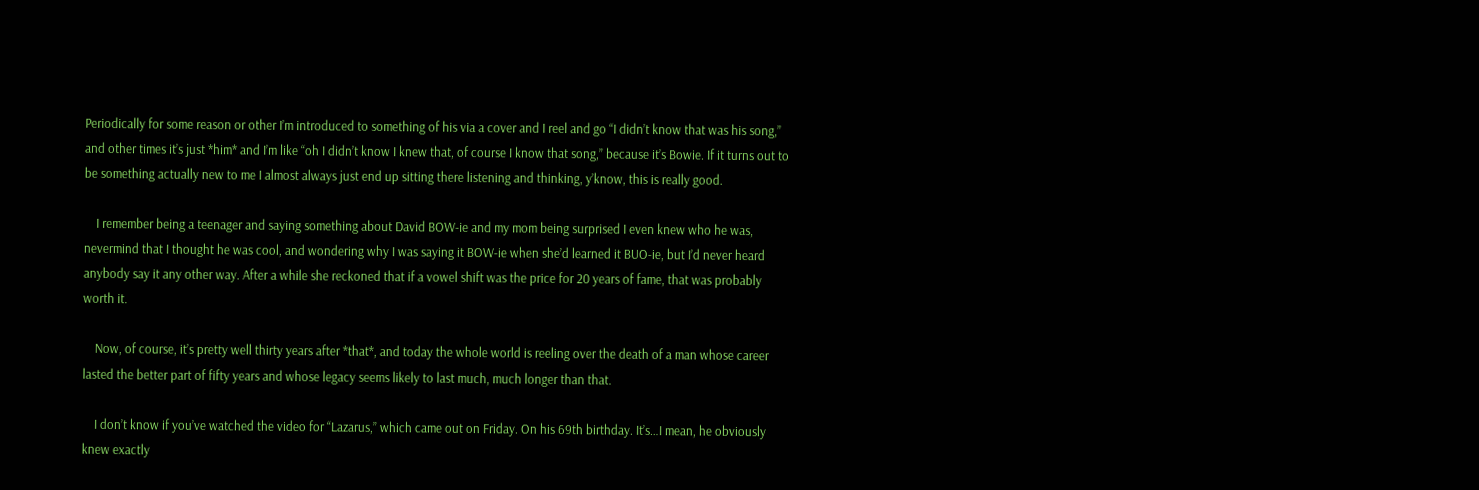Periodically for some reason or other I’m introduced to something of his via a cover and I reel and go “I didn’t know that was his song,” and other times it’s just *him* and I’m like “oh I didn’t know I knew that, of course I know that song,” because it’s Bowie. If it turns out to be something actually new to me I almost always just end up sitting there listening and thinking, y’know, this is really good.

    I remember being a teenager and saying something about David BOW-ie and my mom being surprised I even knew who he was, nevermind that I thought he was cool, and wondering why I was saying it BOW-ie when she’d learned it BUO-ie, but I’d never heard anybody say it any other way. After a while she reckoned that if a vowel shift was the price for 20 years of fame, that was probably worth it.

    Now, of course, it’s pretty well thirty years after *that*, and today the whole world is reeling over the death of a man whose career lasted the better part of fifty years and whose legacy seems likely to last much, much longer than that.

    I don’t know if you’ve watched the video for “Lazarus,” which came out on Friday. On his 69th birthday. It’s…I mean, he obviously knew exactly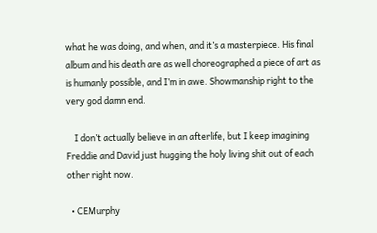what he was doing, and when, and it’s a masterpiece. His final album and his death are as well choreographed a piece of art as is humanly possible, and I’m in awe. Showmanship right to the very god damn end.

    I don’t actually believe in an afterlife, but I keep imagining Freddie and David just hugging the holy living shit out of each other right now.

  • CEMurphy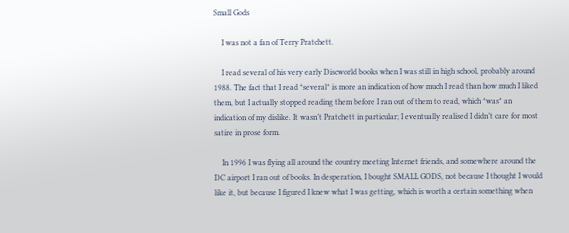Small Gods

    I was not a fan of Terry Pratchett.

    I read several of his very early Discworld books when I was still in high school, probably around 1988. The fact that I read *several* is more an indication of how much I read than how much I liked them, but I actually stopped reading them before I ran out of them to read, which *was* an indication of my dislike. It wasn’t Pratchett in particular; I eventually realised I didn’t care for most satire in prose form.

    In 1996 I was flying all around the country meeting Internet friends, and somewhere around the DC airport I ran out of books. In desperation, I bought SMALL GODS, not because I thought I would like it, but because I figured I knew what I was getting, which is worth a certain something when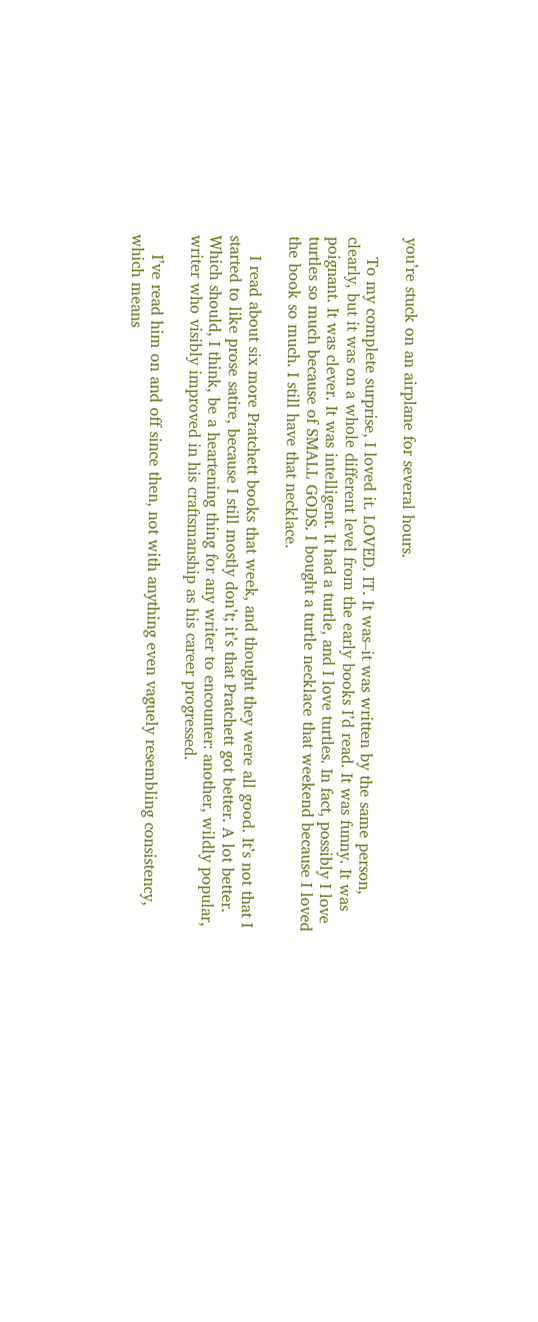you’re stuck on an airplane for several hours.

    To my complete surprise, I loved it. LOVED. IT. It was–it was written by the same person, clearly, but it was on a whole different level from the early books I’d read. It was funny. It was poignant. It was clever. It was intelligent. It had a turtle, and I love turtles. In fact, possibly I love turtles so much because of SMALL GODS. I bought a turtle necklace that weekend because I loved the book so much. I still have that necklace.

    I read about six more Pratchett books that week, and thought they were all good. It’s not that I started to like prose satire, because I still mostly don’t; it’s that Pratchett got better. A lot better. Which should, I think, be a heartening thing for any writer to encounter: another, wildly popular, writer who visibly improved in his craftsmanship as his career progressed.

    I’ve read him on and off since then, not with anything even vaguely resembling consistency, which means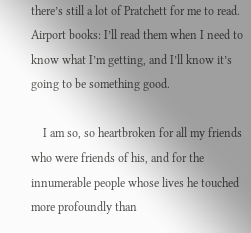there’s still a lot of Pratchett for me to read. Airport books: I’ll read them when I need to know what I’m getting, and I’ll know it’s going to be something good.

    I am so, so heartbroken for all my friends who were friends of his, and for the innumerable people whose lives he touched more profoundly than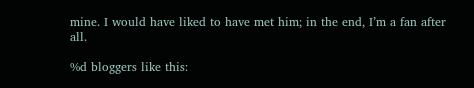mine. I would have liked to have met him; in the end, I’m a fan after all.

%d bloggers like this: